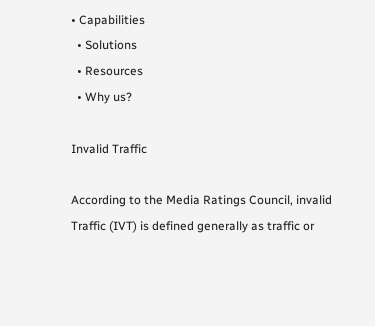• Capabilities
  • Solutions
  • Resources
  • Why us?

Invalid Traffic

According to the Media Ratings Council, invalid Traffic (IVT) is defined generally as traffic or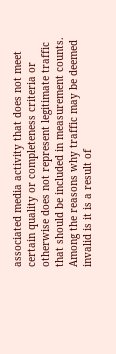associated media activity that does not meet certain quality or completeness criteria or otherwise does not represent legitimate traffic that should be included in measurement counts. Among the reasons why traffic may be deemed invalid is it is a result of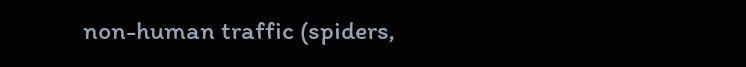non-human traffic (spiders,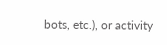bots, etc.), or activity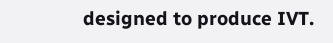designed to produce IVT.